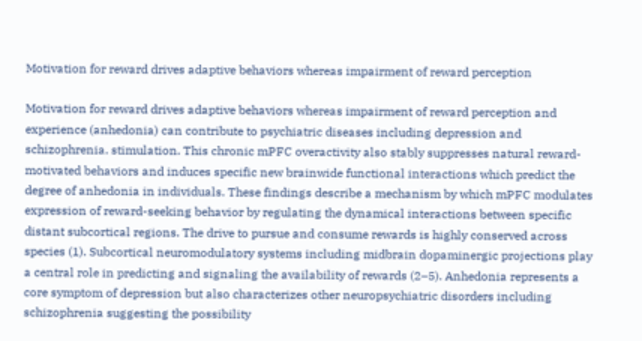Motivation for reward drives adaptive behaviors whereas impairment of reward perception

Motivation for reward drives adaptive behaviors whereas impairment of reward perception and experience (anhedonia) can contribute to psychiatric diseases including depression and schizophrenia. stimulation. This chronic mPFC overactivity also stably suppresses natural reward-motivated behaviors and induces specific new brainwide functional interactions which predict the degree of anhedonia in individuals. These findings describe a mechanism by which mPFC modulates expression of reward-seeking behavior by regulating the dynamical interactions between specific distant subcortical regions. The drive to pursue and consume rewards is highly conserved across species (1). Subcortical neuromodulatory systems including midbrain dopaminergic projections play a central role in predicting and signaling the availability of rewards (2–5). Anhedonia represents a core symptom of depression but also characterizes other neuropsychiatric disorders including schizophrenia suggesting the possibility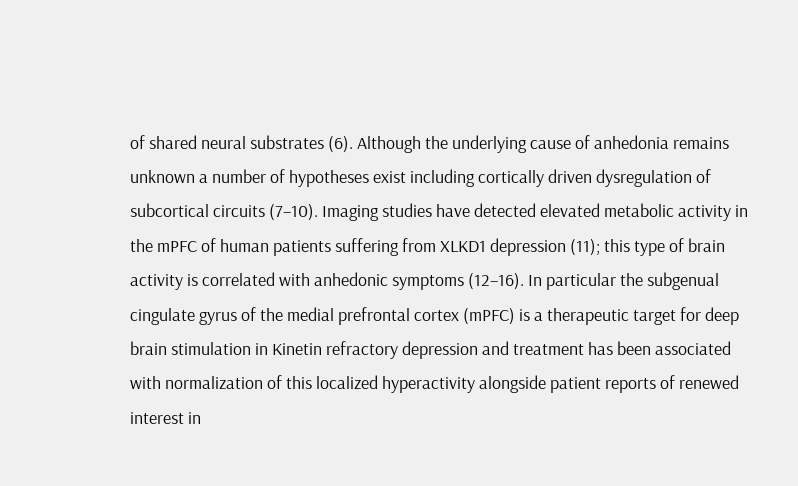of shared neural substrates (6). Although the underlying cause of anhedonia remains unknown a number of hypotheses exist including cortically driven dysregulation of subcortical circuits (7–10). Imaging studies have detected elevated metabolic activity in the mPFC of human patients suffering from XLKD1 depression (11); this type of brain activity is correlated with anhedonic symptoms (12–16). In particular the subgenual cingulate gyrus of the medial prefrontal cortex (mPFC) is a therapeutic target for deep brain stimulation in Kinetin refractory depression and treatment has been associated with normalization of this localized hyperactivity alongside patient reports of renewed interest in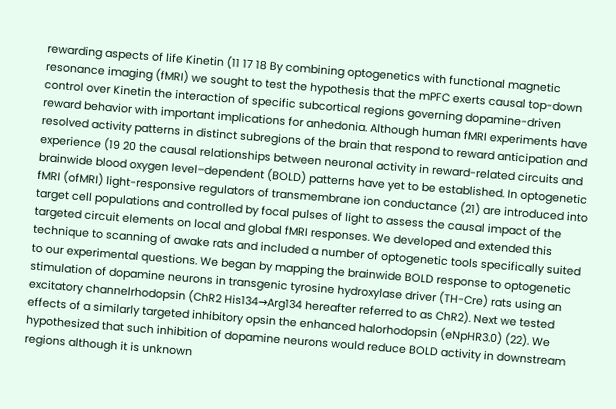rewarding aspects of life Kinetin (11 17 18 By combining optogenetics with functional magnetic resonance imaging (fMRI) we sought to test the hypothesis that the mPFC exerts causal top-down control over Kinetin the interaction of specific subcortical regions governing dopamine-driven reward behavior with important implications for anhedonia. Although human fMRI experiments have resolved activity patterns in distinct subregions of the brain that respond to reward anticipation and experience (19 20 the causal relationships between neuronal activity in reward-related circuits and brainwide blood oxygen level–dependent (BOLD) patterns have yet to be established. In optogenetic fMRI (ofMRI) light-responsive regulators of transmembrane ion conductance (21) are introduced into target cell populations and controlled by focal pulses of light to assess the causal impact of the targeted circuit elements on local and global fMRI responses. We developed and extended this technique to scanning of awake rats and included a number of optogenetic tools specifically suited to our experimental questions. We began by mapping the brainwide BOLD response to optogenetic stimulation of dopamine neurons in transgenic tyrosine hydroxylase driver (TH-Cre) rats using an excitatory channelrhodopsin (ChR2 His134→Arg134 hereafter referred to as ChR2). Next we tested effects of a similarly targeted inhibitory opsin the enhanced halorhodopsin (eNpHR3.0) (22). We hypothesized that such inhibition of dopamine neurons would reduce BOLD activity in downstream regions although it is unknown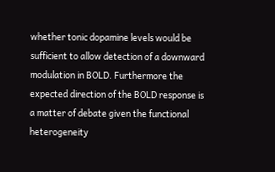whether tonic dopamine levels would be sufficient to allow detection of a downward modulation in BOLD. Furthermore the expected direction of the BOLD response is a matter of debate given the functional heterogeneity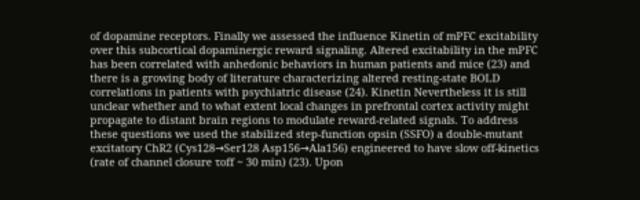of dopamine receptors. Finally we assessed the influence Kinetin of mPFC excitability over this subcortical dopaminergic reward signaling. Altered excitability in the mPFC has been correlated with anhedonic behaviors in human patients and mice (23) and there is a growing body of literature characterizing altered resting-state BOLD correlations in patients with psychiatric disease (24). Kinetin Nevertheless it is still unclear whether and to what extent local changes in prefrontal cortex activity might propagate to distant brain regions to modulate reward-related signals. To address these questions we used the stabilized step-function opsin (SSFO) a double-mutant excitatory ChR2 (Cys128→Ser128 Asp156→Ala156) engineered to have slow off-kinetics (rate of channel closure τoff ~ 30 min) (23). Upon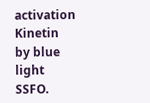activation Kinetin by blue light SSFO.